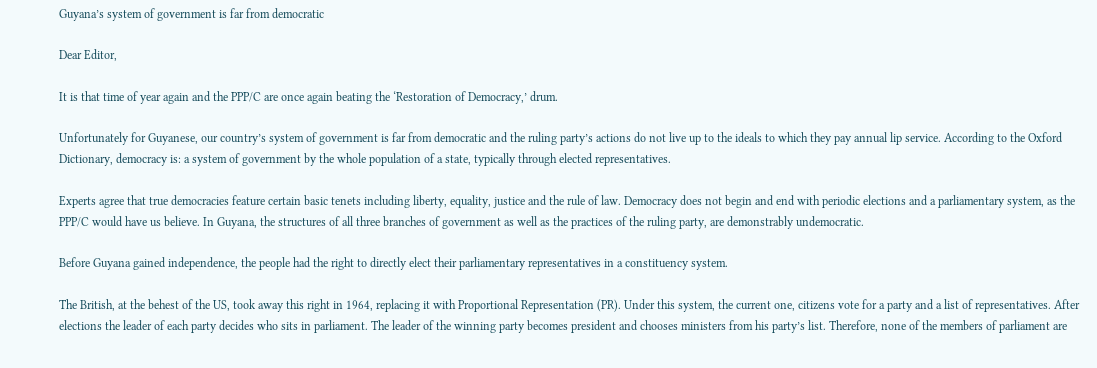Guyana’s system of government is far from democratic

Dear Editor,

It is that time of year again and the PPP/C are once again beating the ‘Restoration of Democracy,’ drum.

Unfortunately for Guyanese, our country’s system of government is far from democratic and the ruling party’s actions do not live up to the ideals to which they pay annual lip service. According to the Oxford Dictionary, democracy is: a system of government by the whole population of a state, typically through elected representatives.

Experts agree that true democracies feature certain basic tenets including liberty, equality, justice and the rule of law. Democracy does not begin and end with periodic elections and a parliamentary system, as the PPP/C would have us believe. In Guyana, the structures of all three branches of government as well as the practices of the ruling party, are demonstrably undemocratic.

Before Guyana gained independence, the people had the right to directly elect their parliamentary representatives in a constituency system.

The British, at the behest of the US, took away this right in 1964, replacing it with Proportional Representation (PR). Under this system, the current one, citizens vote for a party and a list of representatives. After elections the leader of each party decides who sits in parliament. The leader of the winning party becomes president and chooses ministers from his party’s list. Therefore, none of the members of parliament are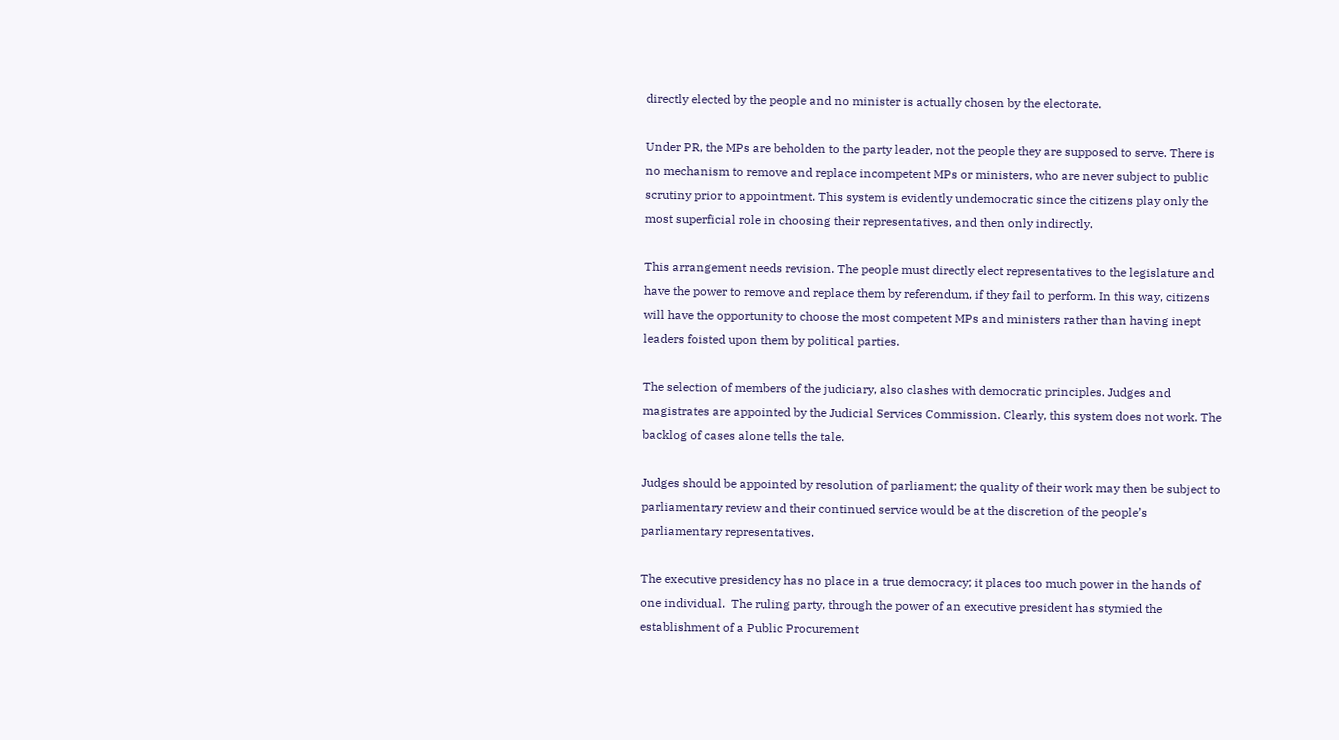directly elected by the people and no minister is actually chosen by the electorate.

Under PR, the MPs are beholden to the party leader, not the people they are supposed to serve. There is no mechanism to remove and replace incompetent MPs or ministers, who are never subject to public scrutiny prior to appointment. This system is evidently undemocratic since the citizens play only the most superficial role in choosing their representatives, and then only indirectly.

This arrangement needs revision. The people must directly elect representatives to the legislature and have the power to remove and replace them by referendum, if they fail to perform. In this way, citizens will have the opportunity to choose the most competent MPs and ministers rather than having inept leaders foisted upon them by political parties.

The selection of members of the judiciary, also clashes with democratic principles. Judges and magistrates are appointed by the Judicial Services Commission. Clearly, this system does not work. The backlog of cases alone tells the tale.

Judges should be appointed by resolution of parliament; the quality of their work may then be subject to parliamentary review and their continued service would be at the discretion of the people’s parliamentary representatives.

The executive presidency has no place in a true democracy; it places too much power in the hands of one individual.  The ruling party, through the power of an executive president has stymied the establishment of a Public Procurement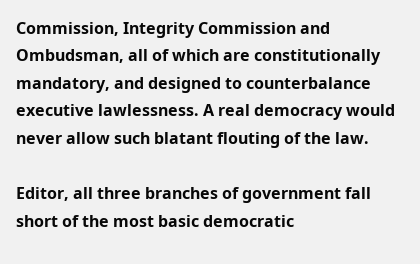Commission, Integrity Commission and Ombudsman, all of which are constitutionally mandatory, and designed to counterbalance executive lawlessness. A real democracy would never allow such blatant flouting of the law.

Editor, all three branches of government fall short of the most basic democratic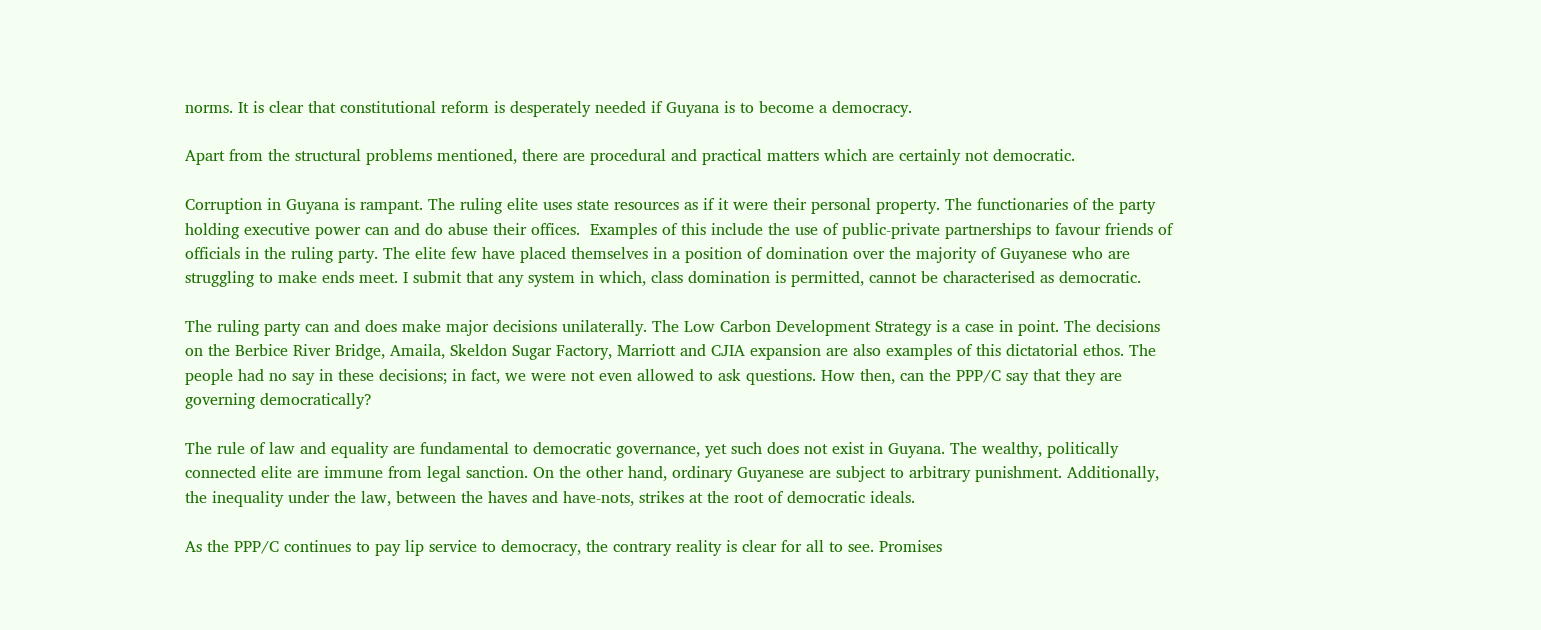norms. It is clear that constitutional reform is desperately needed if Guyana is to become a democracy.

Apart from the structural problems mentioned, there are procedural and practical matters which are certainly not democratic.

Corruption in Guyana is rampant. The ruling elite uses state resources as if it were their personal property. The functionaries of the party holding executive power can and do abuse their offices.  Examples of this include the use of public-private partnerships to favour friends of officials in the ruling party. The elite few have placed themselves in a position of domination over the majority of Guyanese who are struggling to make ends meet. I submit that any system in which, class domination is permitted, cannot be characterised as democratic.

The ruling party can and does make major decisions unilaterally. The Low Carbon Development Strategy is a case in point. The decisions on the Berbice River Bridge, Amaila, Skeldon Sugar Factory, Marriott and CJIA expansion are also examples of this dictatorial ethos. The people had no say in these decisions; in fact, we were not even allowed to ask questions. How then, can the PPP/C say that they are governing democratically?

The rule of law and equality are fundamental to democratic governance, yet such does not exist in Guyana. The wealthy, politically connected elite are immune from legal sanction. On the other hand, ordinary Guyanese are subject to arbitrary punishment. Additionally, the inequality under the law, between the haves and have-nots, strikes at the root of democratic ideals.

As the PPP/C continues to pay lip service to democracy, the contrary reality is clear for all to see. Promises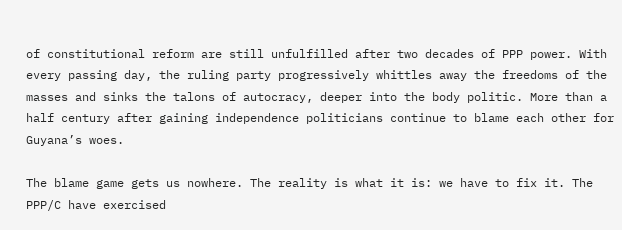of constitutional reform are still unfulfilled after two decades of PPP power. With every passing day, the ruling party progressively whittles away the freedoms of the masses and sinks the talons of autocracy, deeper into the body politic. More than a half century after gaining independence politicians continue to blame each other for Guyana’s woes.

The blame game gets us nowhere. The reality is what it is: we have to fix it. The PPP/C have exercised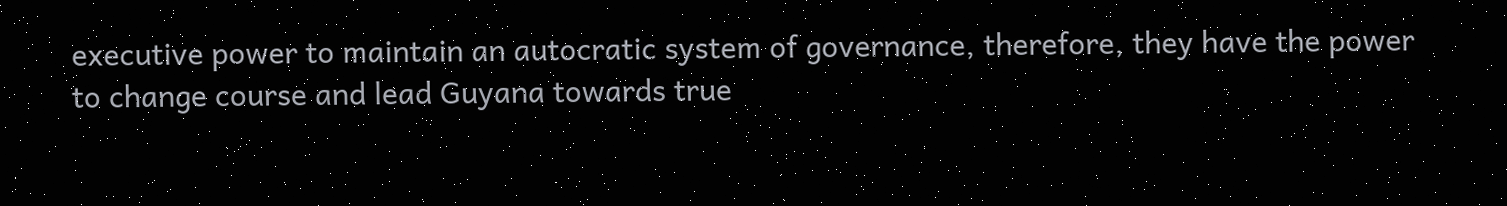executive power to maintain an autocratic system of governance, therefore, they have the power to change course and lead Guyana towards true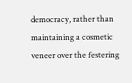democracy, rather than maintaining a cosmetic veneer over the festering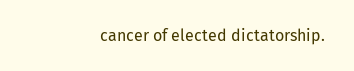cancer of elected dictatorship.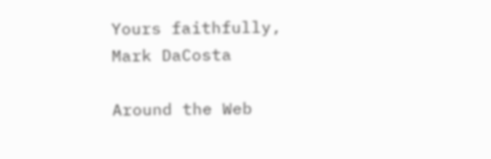Yours faithfully,
Mark DaCosta

Around the Web